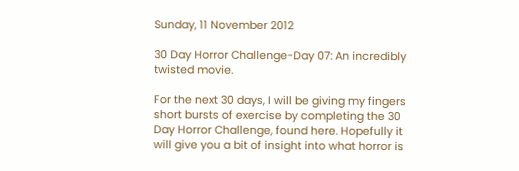Sunday, 11 November 2012

30 Day Horror Challenge-Day 07: An incredibly twisted movie.

For the next 30 days, I will be giving my fingers short bursts of exercise by completing the 30 Day Horror Challenge, found here. Hopefully it will give you a bit of insight into what horror is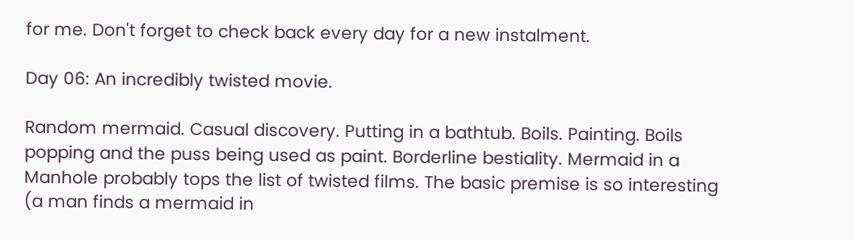for me. Don't forget to check back every day for a new instalment.

Day 06: An incredibly twisted movie.

Random mermaid. Casual discovery. Putting in a bathtub. Boils. Painting. Boils popping and the puss being used as paint. Borderline bestiality. Mermaid in a Manhole probably tops the list of twisted films. The basic premise is so interesting (a man finds a mermaid in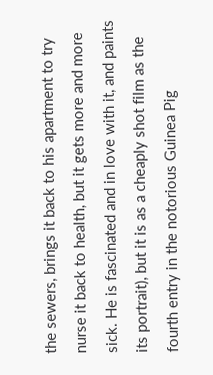the sewers, brings it back to his apartment to try nurse it back to health, but it gets more and more sick. He is fascinated and in love with it, and paints its portrait), but it is as a cheaply shot film as the fourth entry in the notorious Guinea Pig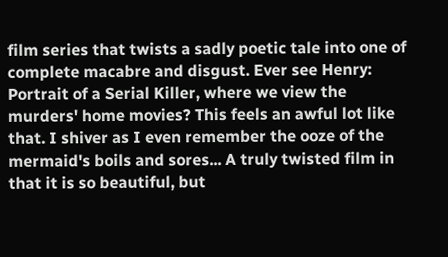film series that twists a sadly poetic tale into one of complete macabre and disgust. Ever see Henry: Portrait of a Serial Killer, where we view the murders' home movies? This feels an awful lot like that. I shiver as I even remember the ooze of the mermaid's boils and sores... A truly twisted film in that it is so beautiful, but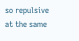so repulsive at the same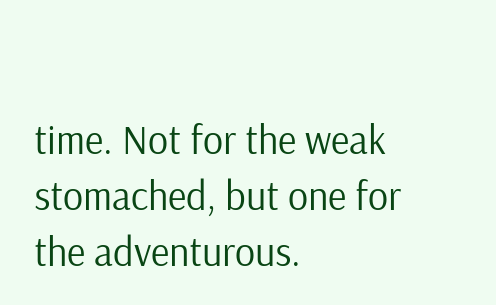time. Not for the weak stomached, but one for the adventurous.